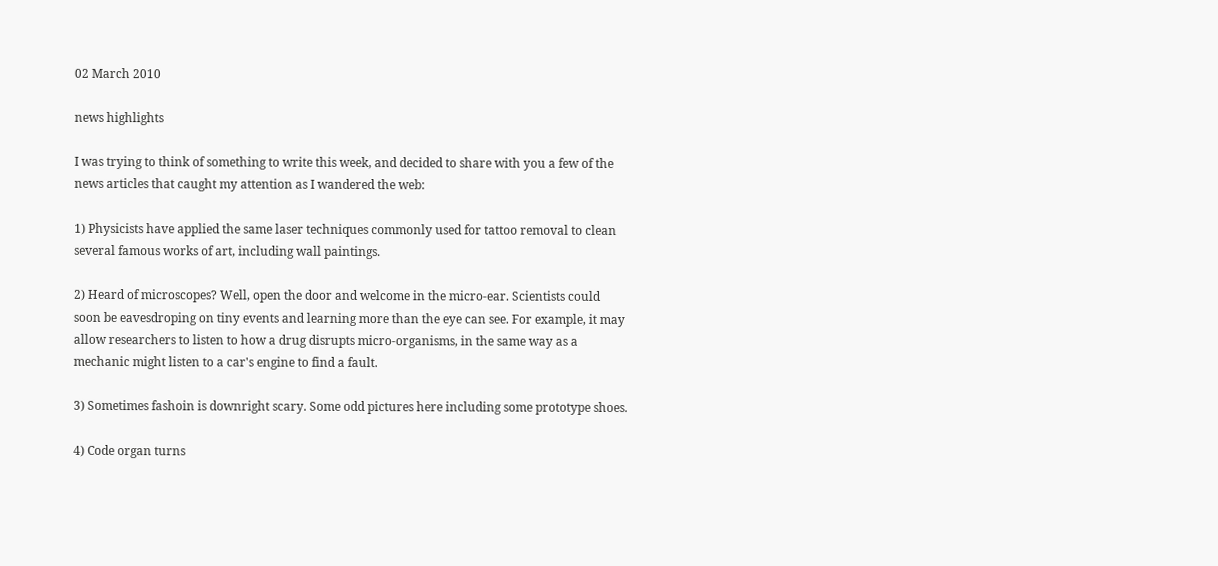02 March 2010

news highlights

I was trying to think of something to write this week, and decided to share with you a few of the news articles that caught my attention as I wandered the web:

1) Physicists have applied the same laser techniques commonly used for tattoo removal to clean several famous works of art, including wall paintings.

2) Heard of microscopes? Well, open the door and welcome in the micro-ear. Scientists could soon be eavesdroping on tiny events and learning more than the eye can see. For example, it may allow researchers to listen to how a drug disrupts micro-organisms, in the same way as a mechanic might listen to a car's engine to find a fault.

3) Sometimes fashoin is downright scary. Some odd pictures here including some prototype shoes.

4) Code organ turns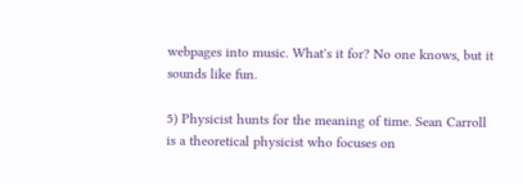webpages into music. What's it for? No one knows, but it sounds like fun.

5) Physicist hunts for the meaning of time. Sean Carroll is a theoretical physicist who focuses on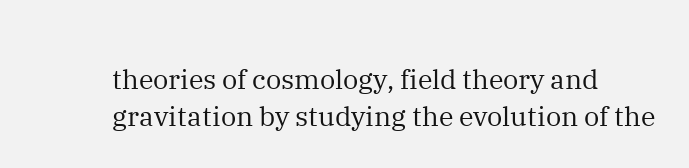theories of cosmology, field theory and gravitation by studying the evolution of the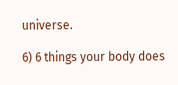universe.

6) 6 things your body does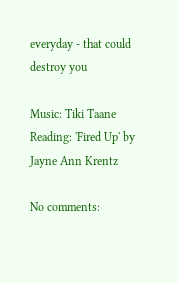everyday - that could destroy you

Music: Tiki Taane
Reading: 'Fired Up' by Jayne Ann Krentz

No comments: